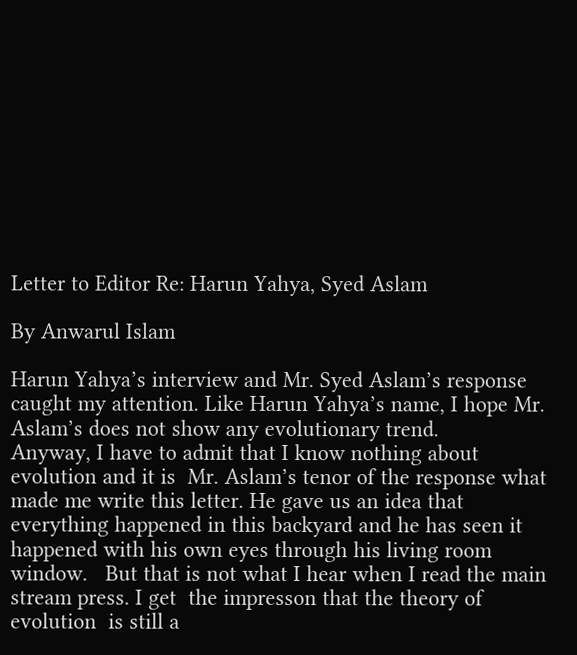Letter to Editor Re: Harun Yahya, Syed Aslam

By Anwarul Islam

Harun Yahya’s interview and Mr. Syed Aslam’s response caught my attention. Like Harun Yahya’s name, I hope Mr. Aslam’s does not show any evolutionary trend.
Anyway, I have to admit that I know nothing about evolution and it is  Mr. Aslam’s tenor of the response what made me write this letter. He gave us an idea that everything happened in this backyard and he has seen it happened with his own eyes through his living room window.   But that is not what I hear when I read the main stream press. I get  the impresson that the theory of evolution  is still a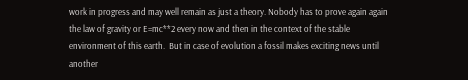work in progress and may well remain as just a theory. Nobody has to prove again again the law of gravity or E=mc**2 every now and then in the context of the stable environment of this earth.  But in case of evolution a fossil makes exciting news until another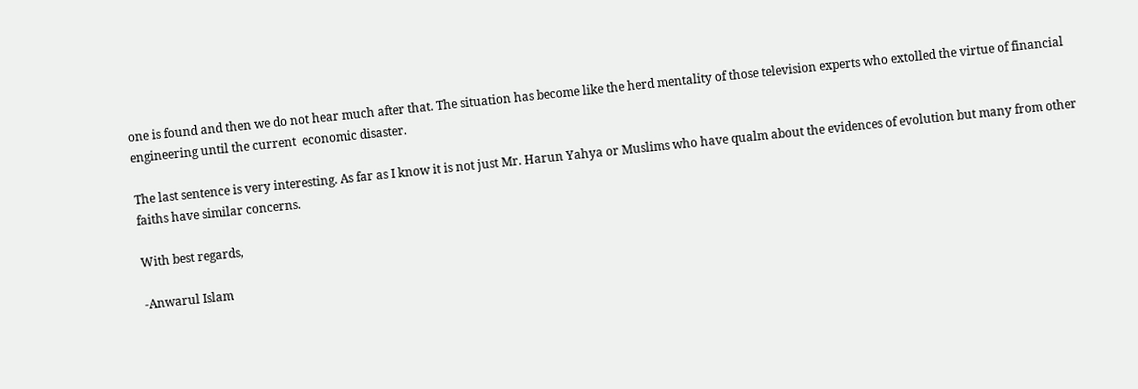one is found and then we do not hear much after that. The situation has become like the herd mentality of those television experts who extolled the virtue of financial engineering until the current  economic disaster.

The last sentence is very interesting. As far as I know it is not just Mr. Harun Yahya or Muslims who have qualm about the evidences of evolution but many from other faiths have similar concerns.

With best regards,

-Anwarul Islam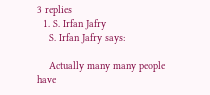3 replies
  1. S. Irfan Jafry
    S. Irfan Jafry says:

    Actually many many people have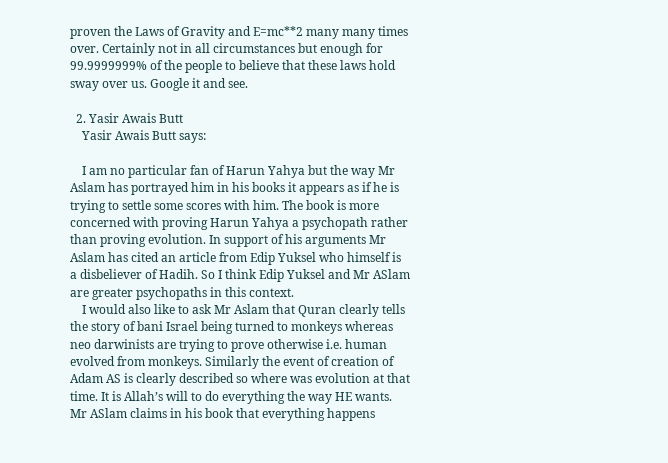proven the Laws of Gravity and E=mc**2 many many times over. Certainly not in all circumstances but enough for 99.9999999% of the people to believe that these laws hold sway over us. Google it and see.

  2. Yasir Awais Butt
    Yasir Awais Butt says:

    I am no particular fan of Harun Yahya but the way Mr Aslam has portrayed him in his books it appears as if he is trying to settle some scores with him. The book is more concerned with proving Harun Yahya a psychopath rather than proving evolution. In support of his arguments Mr Aslam has cited an article from Edip Yuksel who himself is a disbeliever of Hadih. So I think Edip Yuksel and Mr ASlam are greater psychopaths in this context.
    I would also like to ask Mr Aslam that Quran clearly tells the story of bani Israel being turned to monkeys whereas neo darwinists are trying to prove otherwise i.e. human evolved from monkeys. Similarly the event of creation of Adam AS is clearly described so where was evolution at that time. It is Allah’s will to do everything the way HE wants. Mr ASlam claims in his book that everything happens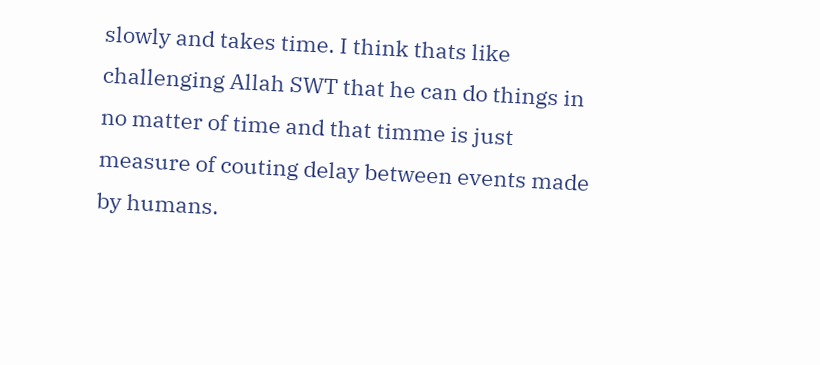slowly and takes time. I think thats like challenging Allah SWT that he can do things in no matter of time and that timme is just measure of couting delay between events made by humans.